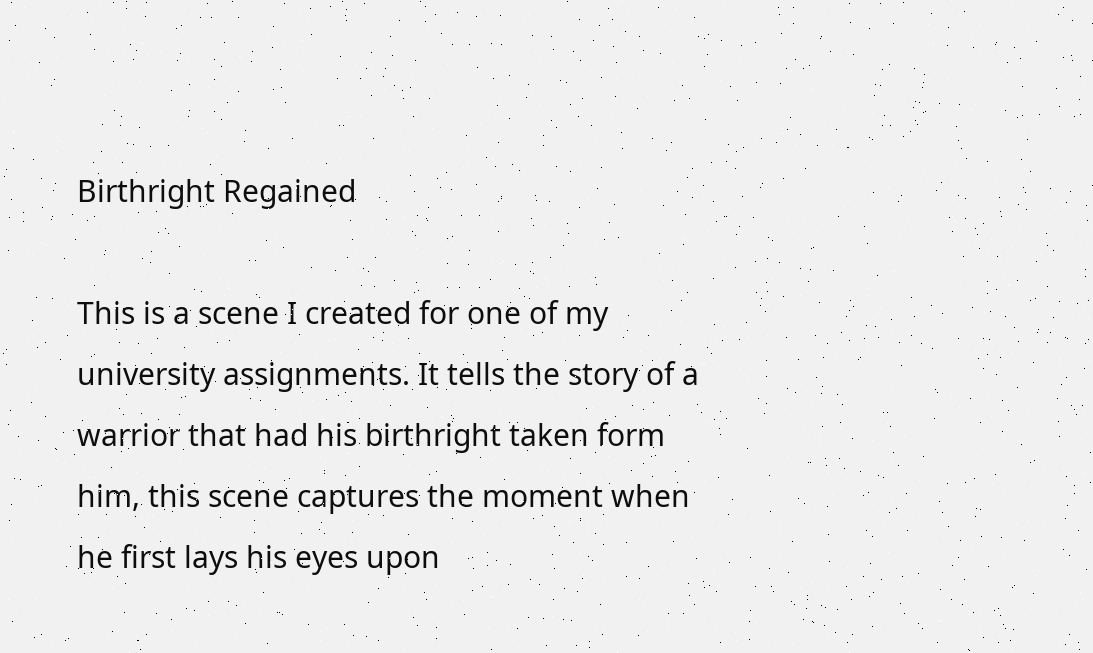Birthright Regained

This is a scene I created for one of my university assignments. It tells the story of a warrior that had his birthright taken form him, this scene captures the moment when he first lays his eyes upon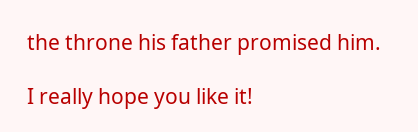the throne his father promised him.

I really hope you like it!